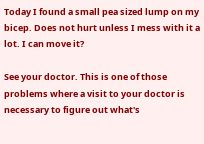Today I found a small pea sized lump on my bicep. Does not hurt unless I mess with it a lot. I can move it?

See your doctor. This is one of those problems where a visit to your doctor is necessary to figure out what's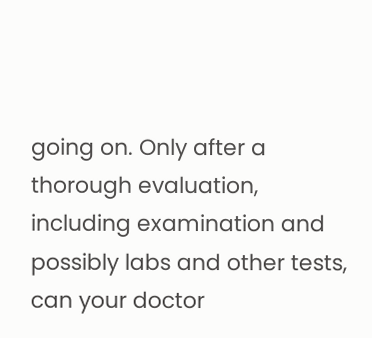going on. Only after a thorough evaluation, including examination and possibly labs and other tests, can your doctor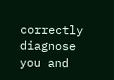correctly diagnose you and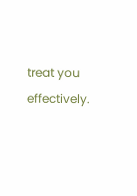treat you effectively.